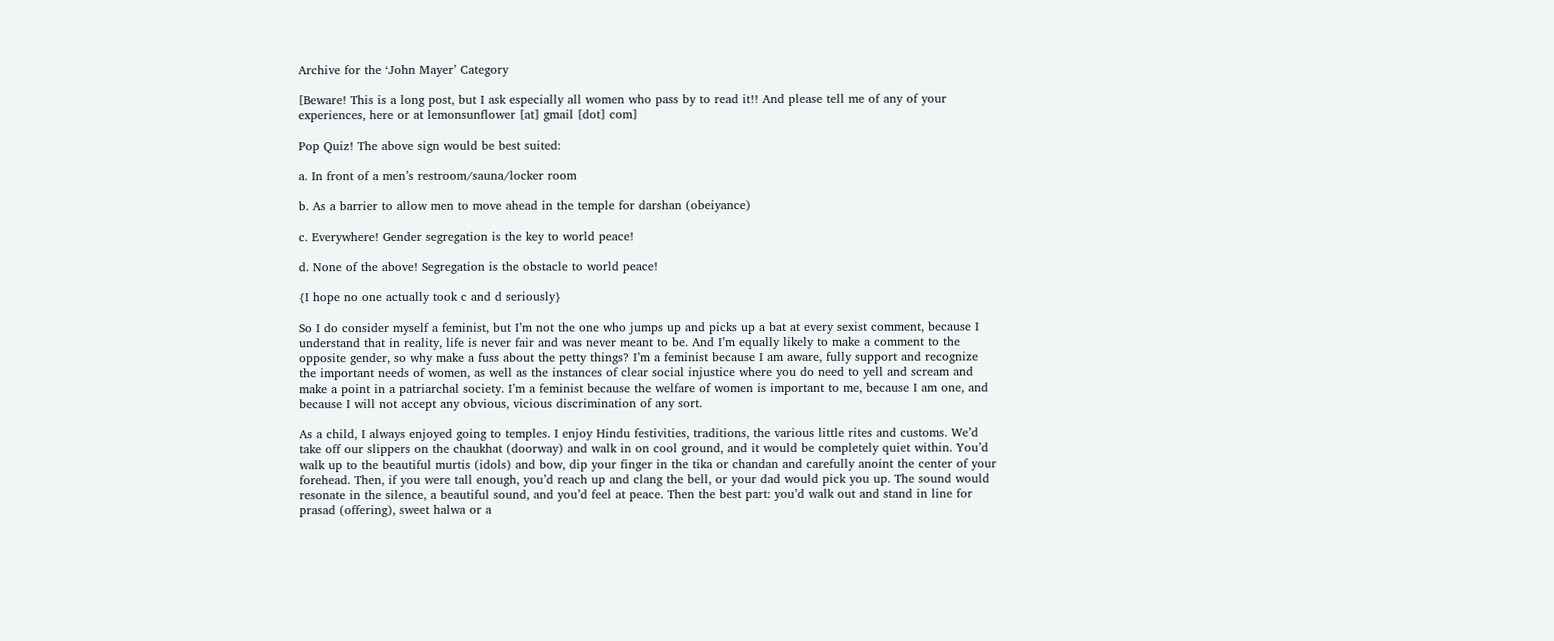Archive for the ‘John Mayer’ Category

[Beware! This is a long post, but I ask especially all women who pass by to read it!! And please tell me of any of your experiences, here or at lemonsunflower [at] gmail [dot] com]

Pop Quiz! The above sign would be best suited:

a. In front of a men’s restroom/sauna/locker room

b. As a barrier to allow men to move ahead in the temple for darshan (obeiyance)

c. Everywhere! Gender segregation is the key to world peace!

d. None of the above! Segregation is the obstacle to world peace!

{I hope no one actually took c and d seriously}

So I do consider myself a feminist, but I’m not the one who jumps up and picks up a bat at every sexist comment, because I understand that in reality, life is never fair and was never meant to be. And I’m equally likely to make a comment to the opposite gender, so why make a fuss about the petty things? I’m a feminist because I am aware, fully support and recognize the important needs of women, as well as the instances of clear social injustice where you do need to yell and scream and make a point in a patriarchal society. I’m a feminist because the welfare of women is important to me, because I am one, and because I will not accept any obvious, vicious discrimination of any sort.

As a child, I always enjoyed going to temples. I enjoy Hindu festivities, traditions, the various little rites and customs. We’d take off our slippers on the chaukhat (doorway) and walk in on cool ground, and it would be completely quiet within. You’d walk up to the beautiful murtis (idols) and bow, dip your finger in the tika or chandan and carefully anoint the center of your forehead. Then, if you were tall enough, you’d reach up and clang the bell, or your dad would pick you up. The sound would resonate in the silence, a beautiful sound, and you’d feel at peace. Then the best part: you’d walk out and stand in line for prasad (offering), sweet halwa or a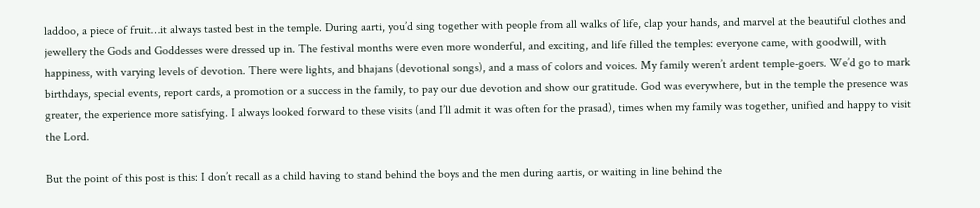laddoo, a piece of fruit…it always tasted best in the temple. During aarti, you’d sing together with people from all walks of life, clap your hands, and marvel at the beautiful clothes and jewellery the Gods and Goddesses were dressed up in. The festival months were even more wonderful, and exciting, and life filled the temples: everyone came, with goodwill, with happiness, with varying levels of devotion. There were lights, and bhajans (devotional songs), and a mass of colors and voices. My family weren’t ardent temple-goers. We’d go to mark birthdays, special events, report cards, a promotion or a success in the family, to pay our due devotion and show our gratitude. God was everywhere, but in the temple the presence was greater, the experience more satisfying. I always looked forward to these visits (and I’ll admit it was often for the prasad), times when my family was together, unified and happy to visit the Lord.

But the point of this post is this: I don’t recall as a child having to stand behind the boys and the men during aartis, or waiting in line behind the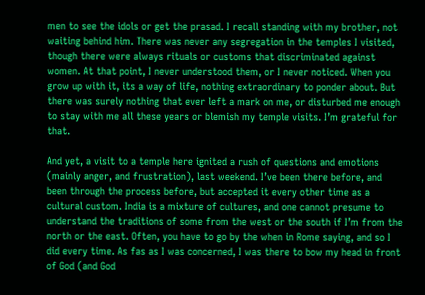men to see the idols or get the prasad. I recall standing with my brother, not waiting behind him. There was never any segregation in the temples I visited, though there were always rituals or customs that discriminated against women. At that point, I never understood them, or I never noticed. When you grow up with it, its a way of life, nothing extraordinary to ponder about. But there was surely nothing that ever left a mark on me, or disturbed me enough to stay with me all these years or blemish my temple visits. I’m grateful for that.

And yet, a visit to a temple here ignited a rush of questions and emotions (mainly anger, and frustration), last weekend. I’ve been there before, and been through the process before, but accepted it every other time as a cultural custom. India is a mixture of cultures, and one cannot presume to understand the traditions of some from the west or the south if I’m from the north or the east. Often, you have to go by the when in Rome saying, and so I did every time. As fas as I was concerned, I was there to bow my head in front of God (and God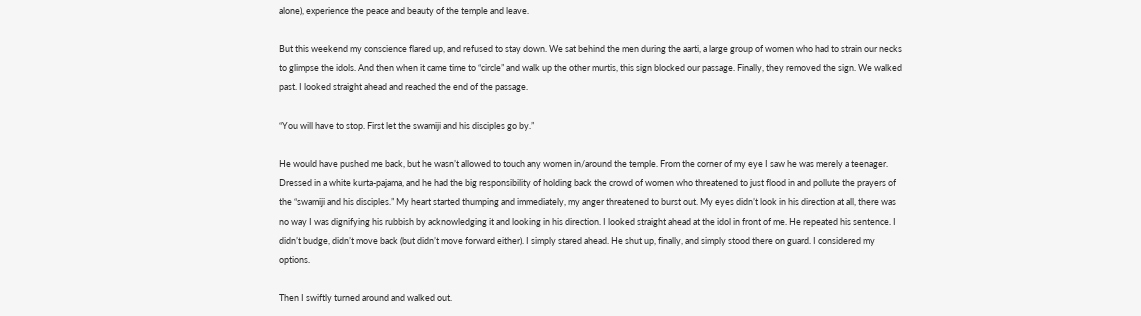alone), experience the peace and beauty of the temple and leave.

But this weekend my conscience flared up, and refused to stay down. We sat behind the men during the aarti, a large group of women who had to strain our necks to glimpse the idols. And then when it came time to “circle” and walk up the other murtis, this sign blocked our passage. Finally, they removed the sign. We walked past. I looked straight ahead and reached the end of the passage.

“You will have to stop. First let the swamiji and his disciples go by.”

He would have pushed me back, but he wasn’t allowed to touch any women in/around the temple. From the corner of my eye I saw he was merely a teenager. Dressed in a white kurta-pajama, and he had the big responsibility of holding back the crowd of women who threatened to just flood in and pollute the prayers of the “swamiji and his disciples.” My heart started thumping and immediately, my anger threatened to burst out. My eyes didn’t look in his direction at all, there was no way I was dignifying his rubbish by acknowledging it and looking in his direction. I looked straight ahead at the idol in front of me. He repeated his sentence. I didn’t budge, didn’t move back (but didn’t move forward either). I simply stared ahead. He shut up, finally, and simply stood there on guard. I considered my options.

Then I swiftly turned around and walked out.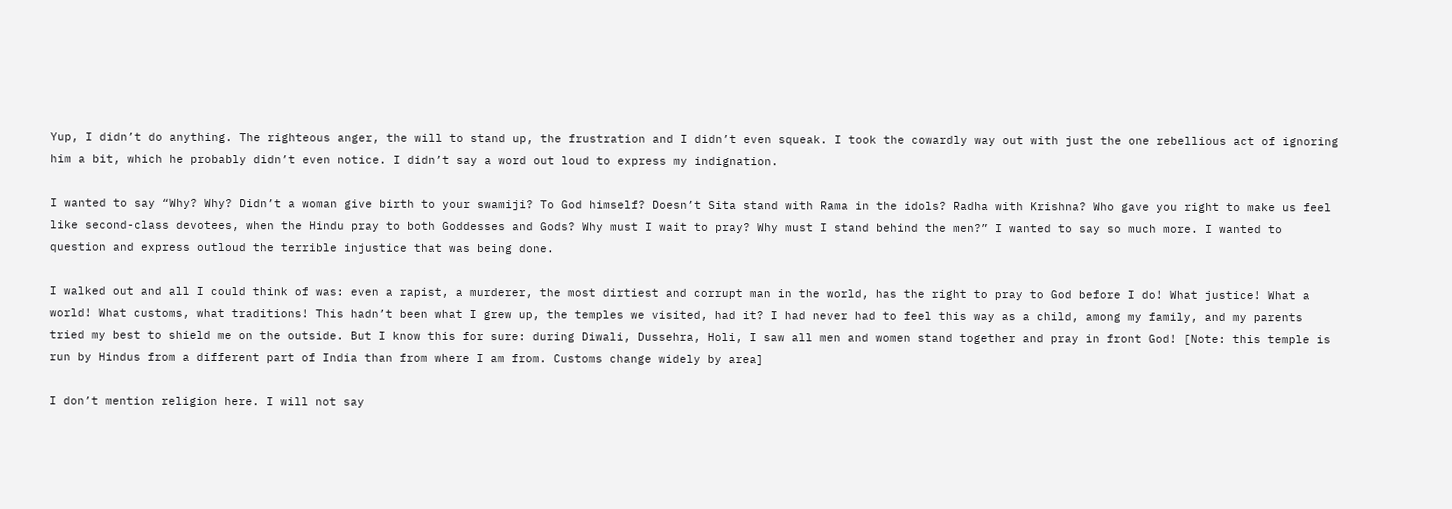Yup, I didn’t do anything. The righteous anger, the will to stand up, the frustration and I didn’t even squeak. I took the cowardly way out with just the one rebellious act of ignoring him a bit, which he probably didn’t even notice. I didn’t say a word out loud to express my indignation.

I wanted to say “Why? Why? Didn’t a woman give birth to your swamiji? To God himself? Doesn’t Sita stand with Rama in the idols? Radha with Krishna? Who gave you right to make us feel like second-class devotees, when the Hindu pray to both Goddesses and Gods? Why must I wait to pray? Why must I stand behind the men?” I wanted to say so much more. I wanted to question and express outloud the terrible injustice that was being done.

I walked out and all I could think of was: even a rapist, a murderer, the most dirtiest and corrupt man in the world, has the right to pray to God before I do! What justice! What a world! What customs, what traditions! This hadn’t been what I grew up, the temples we visited, had it? I had never had to feel this way as a child, among my family, and my parents tried my best to shield me on the outside. But I know this for sure: during Diwali, Dussehra, Holi, I saw all men and women stand together and pray in front God! [Note: this temple is run by Hindus from a different part of India than from where I am from. Customs change widely by area]

I don’t mention religion here. I will not say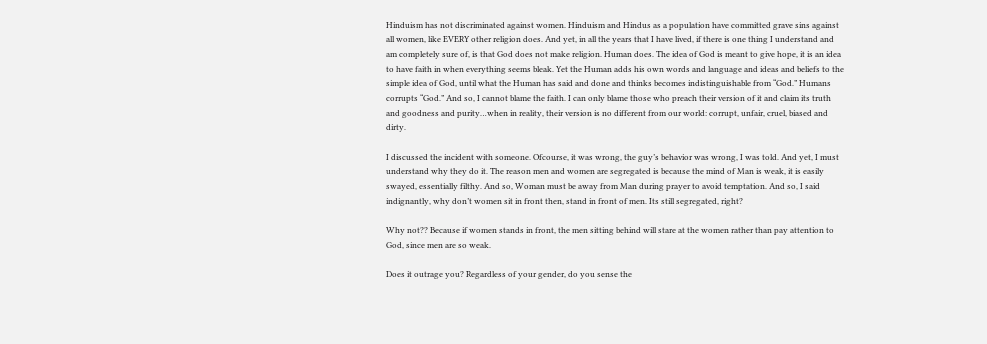Hinduism has not discriminated against women. Hinduism and Hindus as a population have committed grave sins against all women, like EVERY other religion does. And yet, in all the years that I have lived, if there is one thing I understand and am completely sure of, is that God does not make religion. Human does. The idea of God is meant to give hope, it is an idea to have faith in when everything seems bleak. Yet the Human adds his own words and language and ideas and beliefs to the simple idea of God, until what the Human has said and done and thinks becomes indistinguishable from “God.” Humans corrupts “God.” And so, I cannot blame the faith. I can only blame those who preach their version of it and claim its truth and goodness and purity…when in reality, their version is no different from our world: corrupt, unfair, cruel, biased and dirty.

I discussed the incident with someone. Ofcourse, it was wrong, the guy’s behavior was wrong, I was told. And yet, I must understand why they do it. The reason men and women are segregated is because the mind of Man is weak, it is easily swayed, essentially filthy. And so, Woman must be away from Man during prayer to avoid temptation. And so, I said indignantly, why don’t women sit in front then, stand in front of men. Its still segregated, right?

Why not?? Because if women stands in front, the men sitting behind will stare at the women rather than pay attention to God, since men are so weak.

Does it outrage you? Regardless of your gender, do you sense the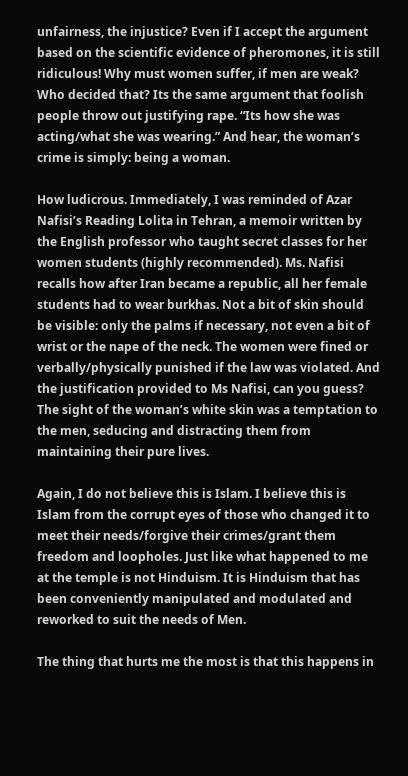unfairness, the injustice? Even if I accept the argument based on the scientific evidence of pheromones, it is still ridiculous! Why must women suffer, if men are weak? Who decided that? Its the same argument that foolish people throw out justifying rape. “Its how she was acting/what she was wearing.” And hear, the woman’s crime is simply: being a woman.

How ludicrous. Immediately, I was reminded of Azar Nafisi’s Reading Lolita in Tehran, a memoir written by the English professor who taught secret classes for her women students (highly recommended). Ms. Nafisi recalls how after Iran became a republic, all her female students had to wear burkhas. Not a bit of skin should be visible: only the palms if necessary, not even a bit of wrist or the nape of the neck. The women were fined or verbally/physically punished if the law was violated. And the justification provided to Ms Nafisi, can you guess? The sight of the woman’s white skin was a temptation to the men, seducing and distracting them from maintaining their pure lives.

Again, I do not believe this is Islam. I believe this is Islam from the corrupt eyes of those who changed it to meet their needs/forgive their crimes/grant them freedom and loopholes. Just like what happened to me at the temple is not Hinduism. It is Hinduism that has been conveniently manipulated and modulated and reworked to suit the needs of Men.

The thing that hurts me the most is that this happens in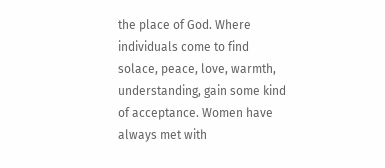the place of God. Where individuals come to find solace, peace, love, warmth, understanding, gain some kind of acceptance. Women have always met with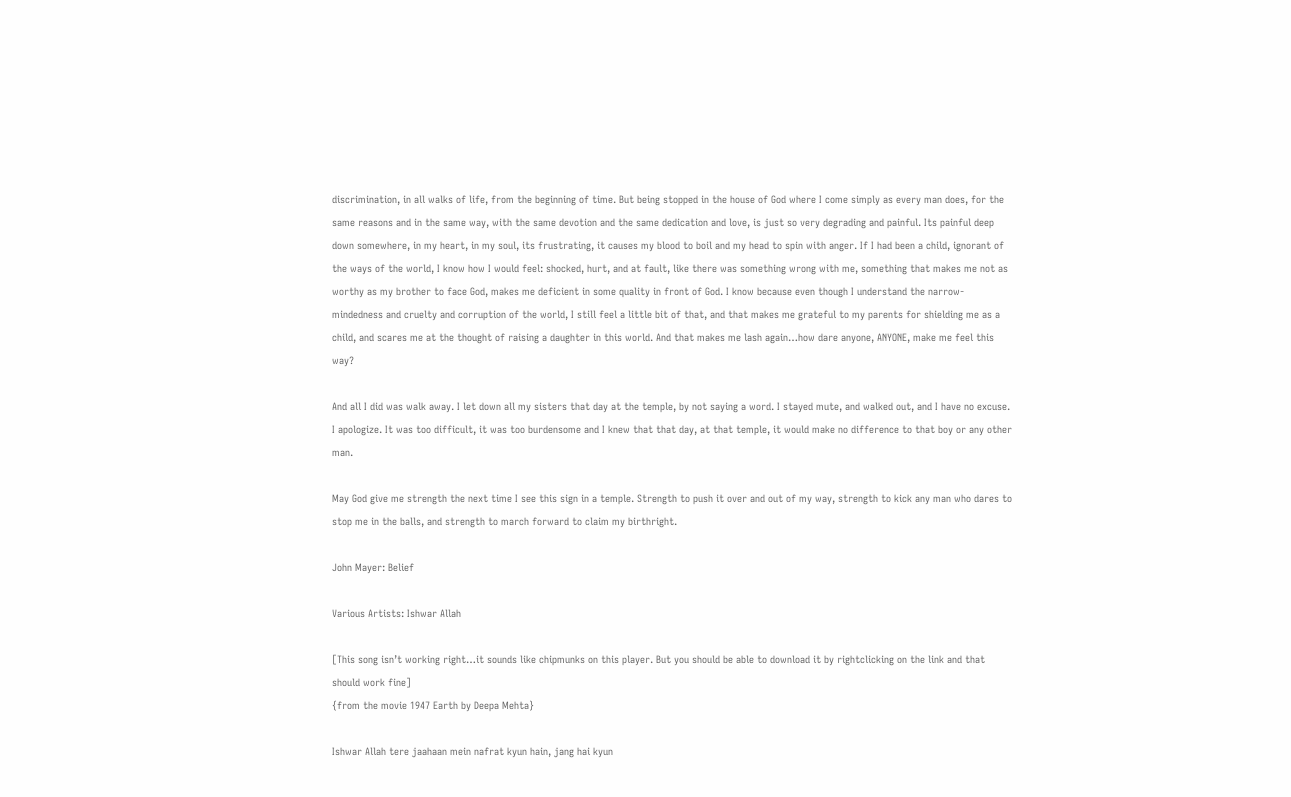discrimination, in all walks of life, from the beginning of time. But being stopped in the house of God where I come simply as every man does, for the same reasons and in the same way, with the same devotion and the same dedication and love, is just so very degrading and painful. Its painful deep down somewhere, in my heart, in my soul, its frustrating, it causes my blood to boil and my head to spin with anger. If I had been a child, ignorant of the ways of the world, I know how I would feel: shocked, hurt, and at fault, like there was something wrong with me, something that makes me not as worthy as my brother to face God, makes me deficient in some quality in front of God. I know because even though I understand the narrow-mindedness and cruelty and corruption of the world, I still feel a little bit of that, and that makes me grateful to my parents for shielding me as a child, and scares me at the thought of raising a daughter in this world. And that makes me lash again…how dare anyone, ANYONE, make me feel this way?

And all I did was walk away. I let down all my sisters that day at the temple, by not saying a word. I stayed mute, and walked out, and I have no excuse. I apologize. It was too difficult, it was too burdensome and I knew that that day, at that temple, it would make no difference to that boy or any other man.

May God give me strength the next time I see this sign in a temple. Strength to push it over and out of my way, strength to kick any man who dares to stop me in the balls, and strength to march forward to claim my birthright.

John Mayer: Belief

Various Artists: Ishwar Allah

[This song isn’t working right…it sounds like chipmunks on this player. But you should be able to download it by rightclicking on the link and that should work fine]
{from the movie 1947 Earth by Deepa Mehta}

Ishwar Allah tere jaahaan mein nafrat kyun hain, jang hai kyun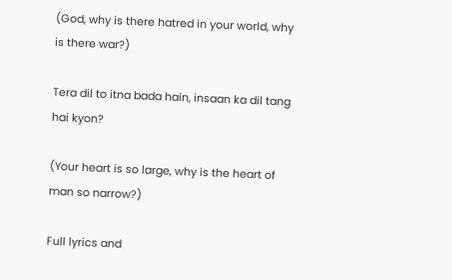(God, why is there hatred in your world, why is there war?)

Tera dil to itna bada hain, insaan ka dil tang hai kyon?

(Your heart is so large, why is the heart of man so narrow?)

Full lyrics and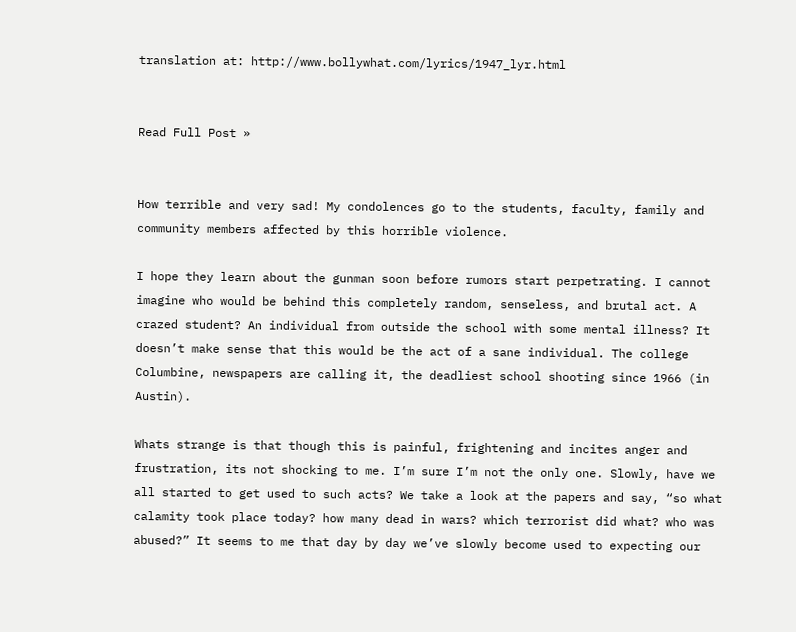translation at: http://www.bollywhat.com/lyrics/1947_lyr.html


Read Full Post »


How terrible and very sad! My condolences go to the students, faculty, family and community members affected by this horrible violence.

I hope they learn about the gunman soon before rumors start perpetrating. I cannot imagine who would be behind this completely random, senseless, and brutal act. A crazed student? An individual from outside the school with some mental illness? It doesn’t make sense that this would be the act of a sane individual. The college Columbine, newspapers are calling it, the deadliest school shooting since 1966 (in Austin).

Whats strange is that though this is painful, frightening and incites anger and frustration, its not shocking to me. I’m sure I’m not the only one. Slowly, have we all started to get used to such acts? We take a look at the papers and say, “so what calamity took place today? how many dead in wars? which terrorist did what? who was abused?” It seems to me that day by day we’ve slowly become used to expecting our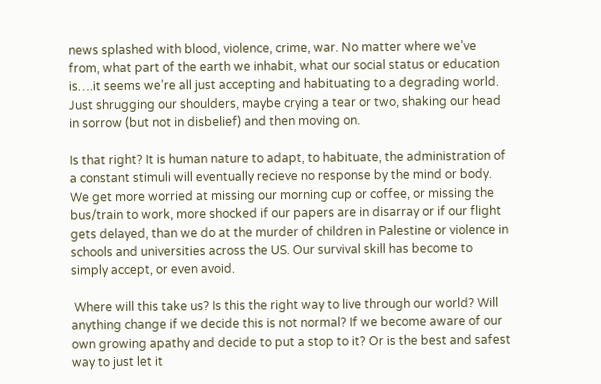news splashed with blood, violence, crime, war. No matter where we’ve from, what part of the earth we inhabit, what our social status or education is….it seems we’re all just accepting and habituating to a degrading world. Just shrugging our shoulders, maybe crying a tear or two, shaking our head in sorrow (but not in disbelief) and then moving on.

Is that right? It is human nature to adapt, to habituate, the administration of a constant stimuli will eventually recieve no response by the mind or body. We get more worried at missing our morning cup or coffee, or missing the bus/train to work, more shocked if our papers are in disarray or if our flight gets delayed, than we do at the murder of children in Palestine or violence in schools and universities across the US. Our survival skill has become to simply accept, or even avoid.

 Where will this take us? Is this the right way to live through our world? Will anything change if we decide this is not normal? If we become aware of our own growing apathy and decide to put a stop to it? Or is the best and safest way to just let it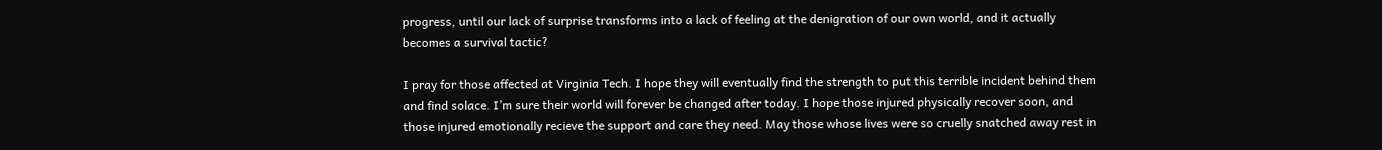progress, until our lack of surprise transforms into a lack of feeling at the denigration of our own world, and it actually becomes a survival tactic?

I pray for those affected at Virginia Tech. I hope they will eventually find the strength to put this terrible incident behind them and find solace. I’m sure their world will forever be changed after today. I hope those injured physically recover soon, and those injured emotionally recieve the support and care they need. May those whose lives were so cruelly snatched away rest in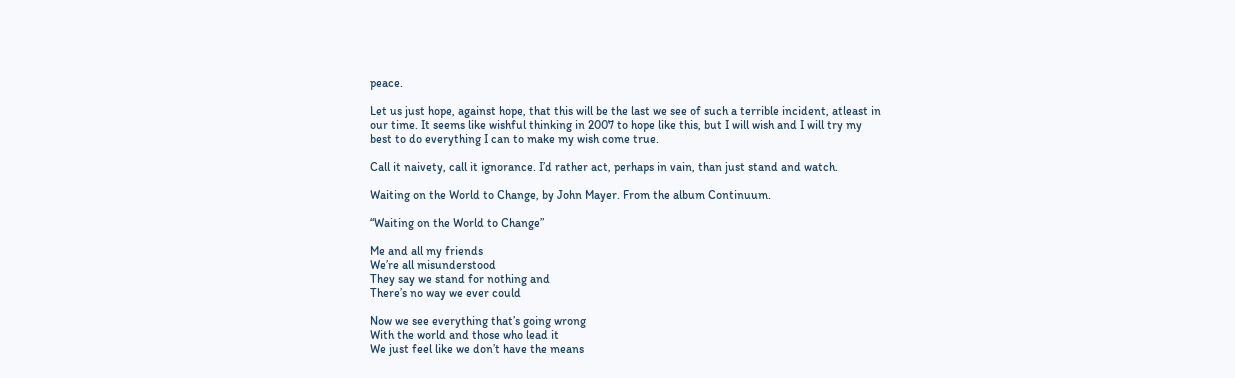peace.

Let us just hope, against hope, that this will be the last we see of such a terrible incident, atleast in our time. It seems like wishful thinking in 2007 to hope like this, but I will wish and I will try my best to do everything I can to make my wish come true.

Call it naivety, call it ignorance. I’d rather act, perhaps in vain, than just stand and watch.

Waiting on the World to Change, by John Mayer. From the album Continuum.

“Waiting on the World to Change”

Me and all my friends
We’re all misunderstood
They say we stand for nothing and
There’s no way we ever could

Now we see everything that’s going wrong
With the world and those who lead it
We just feel like we don’t have the means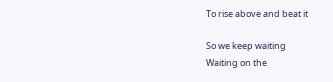To rise above and beat it

So we keep waiting
Waiting on the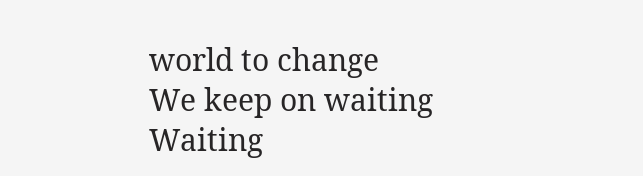world to change
We keep on waiting
Waiting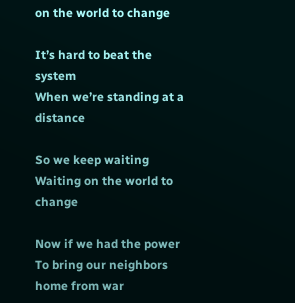on the world to change

It’s hard to beat the system
When we’re standing at a distance

So we keep waiting
Waiting on the world to change

Now if we had the power
To bring our neighbors home from war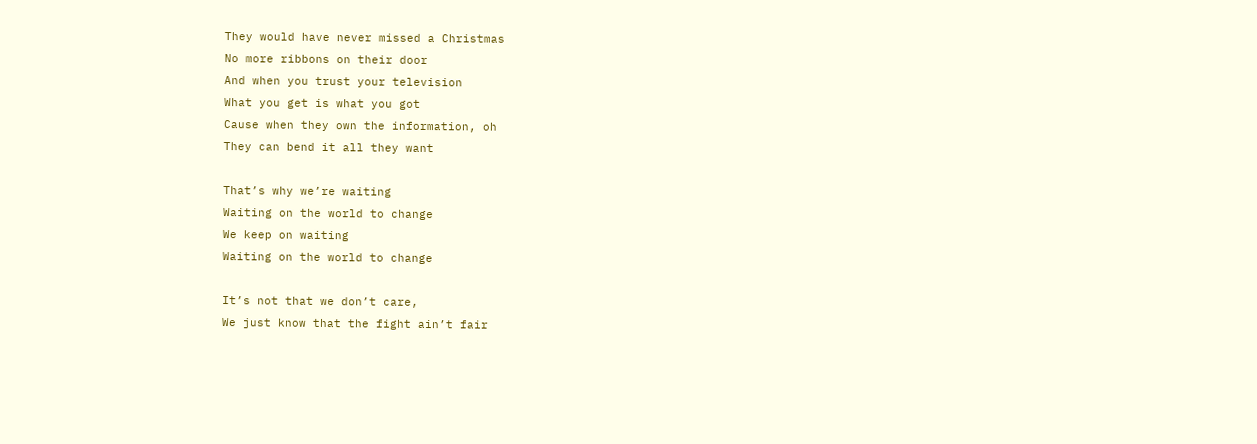They would have never missed a Christmas
No more ribbons on their door
And when you trust your television
What you get is what you got
Cause when they own the information, oh
They can bend it all they want

That’s why we’re waiting
Waiting on the world to change
We keep on waiting
Waiting on the world to change

It’s not that we don’t care,
We just know that the fight ain’t fair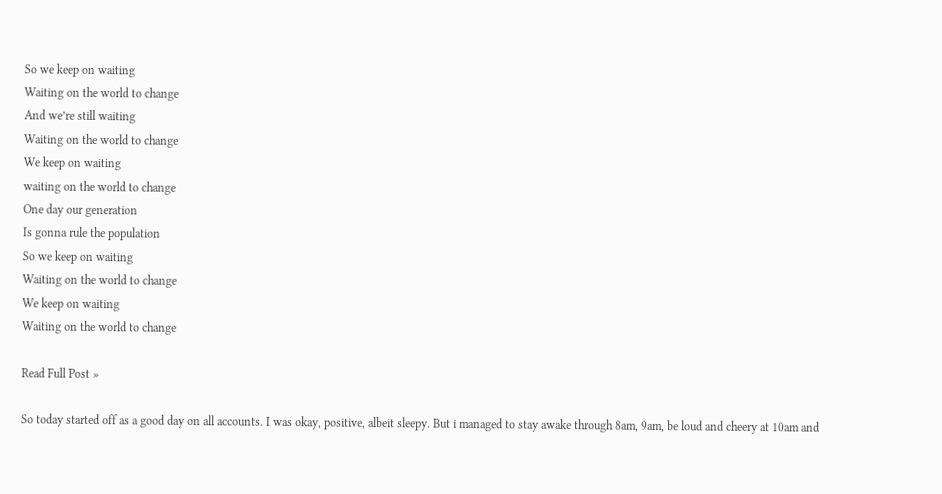So we keep on waiting
Waiting on the world to change
And we’re still waiting
Waiting on the world to change
We keep on waiting
waiting on the world to change
One day our generation
Is gonna rule the population
So we keep on waiting
Waiting on the world to change
We keep on waiting
Waiting on the world to change

Read Full Post »

So today started off as a good day on all accounts. I was okay, positive, albeit sleepy. But i managed to stay awake through 8am, 9am, be loud and cheery at 10am and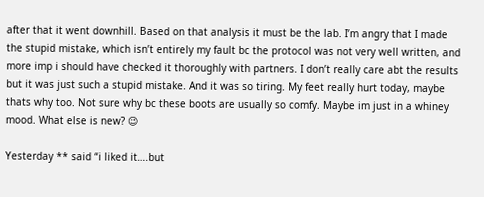after that it went downhill. Based on that analysis it must be the lab. I’m angry that I made the stupid mistake, which isn’t entirely my fault bc the protocol was not very well written, and more imp i should have checked it thoroughly with partners. I don’t really care abt the results but it was just such a stupid mistake. And it was so tiring. My feet really hurt today, maybe thats why too. Not sure why bc these boots are usually so comfy. Maybe im just in a whiney mood. What else is new? 😉

Yesterday ** said “i liked it….but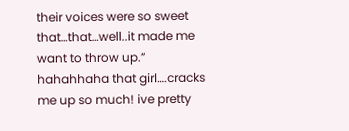their voices were so sweet that…that…well..it made me want to throw up.” hahahhaha that girl….cracks me up so much! ive pretty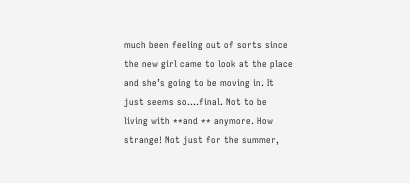much been feeling out of sorts since the new girl came to look at the place and she’s going to be moving in. It just seems so….final. Not to be living with **and ** anymore. How strange! Not just for the summer,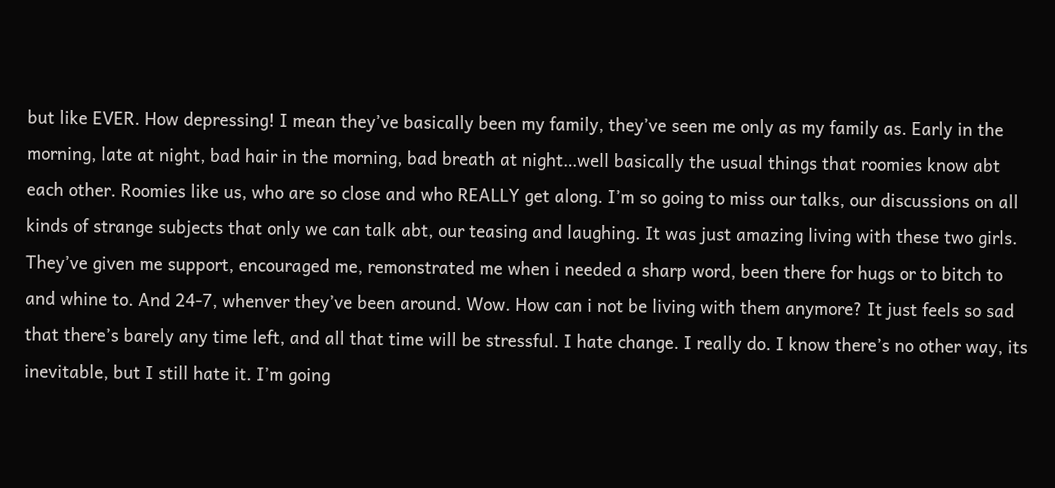but like EVER. How depressing! I mean they’ve basically been my family, they’ve seen me only as my family as. Early in the morning, late at night, bad hair in the morning, bad breath at night…well basically the usual things that roomies know abt each other. Roomies like us, who are so close and who REALLY get along. I’m so going to miss our talks, our discussions on all kinds of strange subjects that only we can talk abt, our teasing and laughing. It was just amazing living with these two girls. They’ve given me support, encouraged me, remonstrated me when i needed a sharp word, been there for hugs or to bitch to and whine to. And 24-7, whenver they’ve been around. Wow. How can i not be living with them anymore? It just feels so sad that there’s barely any time left, and all that time will be stressful. I hate change. I really do. I know there’s no other way, its inevitable, but I still hate it. I’m going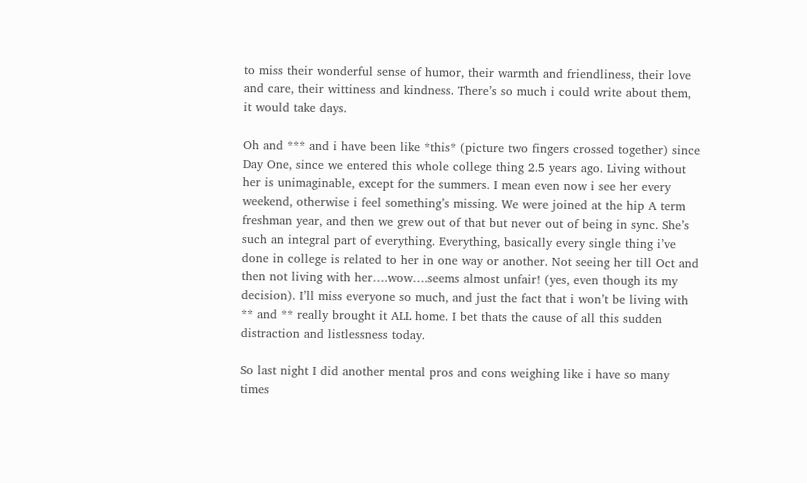to miss their wonderful sense of humor, their warmth and friendliness, their love and care, their wittiness and kindness. There’s so much i could write about them, it would take days.

Oh and *** and i have been like *this* (picture two fingers crossed together) since Day One, since we entered this whole college thing 2.5 years ago. Living without her is unimaginable, except for the summers. I mean even now i see her every weekend, otherwise i feel something’s missing. We were joined at the hip A term freshman year, and then we grew out of that but never out of being in sync. She’s such an integral part of everything. Everything, basically every single thing i’ve done in college is related to her in one way or another. Not seeing her till Oct and then not living with her….wow….seems almost unfair! (yes, even though its my decision). I’ll miss everyone so much, and just the fact that i won’t be living with ** and ** really brought it ALL home. I bet thats the cause of all this sudden distraction and listlessness today.

So last night I did another mental pros and cons weighing like i have so many times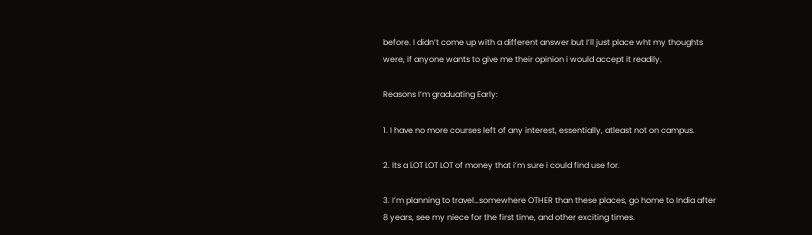before. I didn’t come up with a different answer but I’ll just place wht my thoughts were, if anyone wants to give me their opinion i would accept it readily.

Reasons I’m graduating Early:

1. I have no more courses left of any interest, essentially, atleast not on campus.

2. Its a LOT LOT LOT of money that i’m sure i could find use for.

3. I’m planning to travel…somewhere OTHER than these places, go home to India after 8 years, see my niece for the first time, and other exciting times.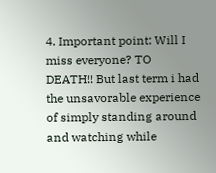4. Important point: Will I miss everyone? TO DEATH!! But last term i had the unsavorable experience of simply standing around and watching while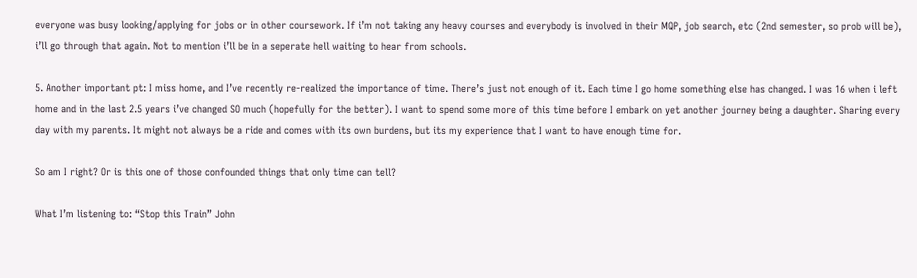everyone was busy looking/applying for jobs or in other coursework. If i’m not taking any heavy courses and everybody is involved in their MQP, job search, etc (2nd semester, so prob will be), i’ll go through that again. Not to mention i’ll be in a seperate hell waiting to hear from schools.

5. Another important pt: I miss home, and I’ve recently re-realized the importance of time. There’s just not enough of it. Each time I go home something else has changed. I was 16 when i left home and in the last 2.5 years i’ve changed SO much (hopefully for the better). I want to spend some more of this time before I embark on yet another journey being a daughter. Sharing every day with my parents. It might not always be a ride and comes with its own burdens, but its my experience that I want to have enough time for.

So am I right? Or is this one of those confounded things that only time can tell?

What I’m listening to: “Stop this Train” John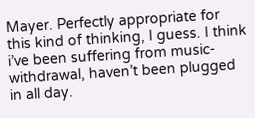Mayer. Perfectly appropriate for this kind of thinking, I guess. I think i’ve been suffering from music-withdrawal, haven’t been plugged in all day.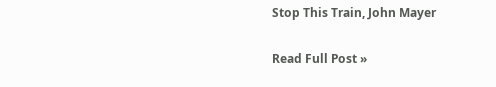Stop This Train, John Mayer

Read Full Post »